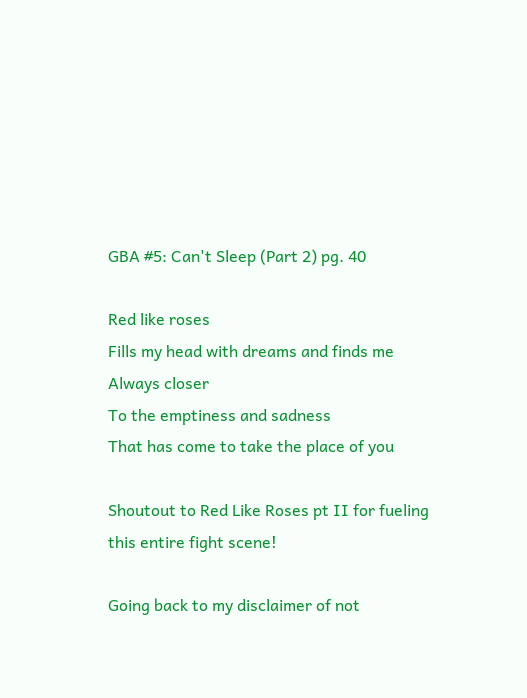GBA #5: Can't Sleep (Part 2) pg. 40

Red like roses
Fills my head with dreams and finds me
Always closer
To the emptiness and sadness
That has come to take the place of you

Shoutout to Red Like Roses pt II for fueling this entire fight scene!

Going back to my disclaimer of not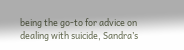being the go-to for advice on dealing with suicide, Sandra’s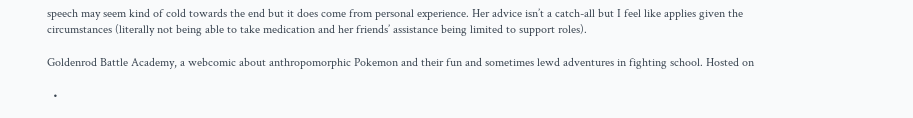speech may seem kind of cold towards the end but it does come from personal experience. Her advice isn’t a catch-all but I feel like applies given the circumstances (literally not being able to take medication and her friends’ assistance being limited to support roles).

Goldenrod Battle Academy, a webcomic about anthropomorphic Pokemon and their fun and sometimes lewd adventures in fighting school. Hosted on

  •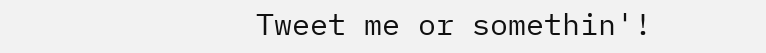Tweet me or somethin'!